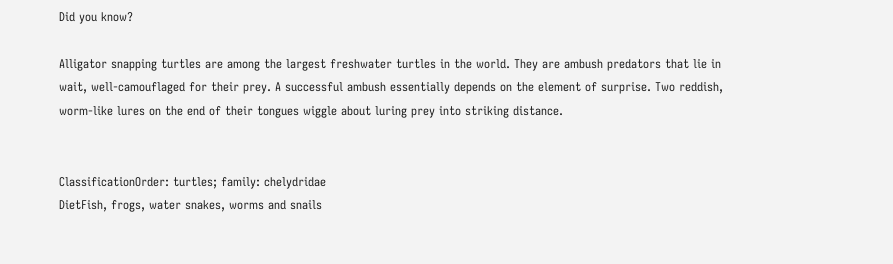Did you know?

Alligator snapping turtles are among the largest freshwater turtles in the world. They are ambush predators that lie in wait, well-camouflaged for their prey. A successful ambush essentially depends on the element of surprise. Two reddish, worm-like lures on the end of their tongues wiggle about luring prey into striking distance.


ClassificationOrder: turtles; family: chelydridae
DietFish, frogs, water snakes, worms and snails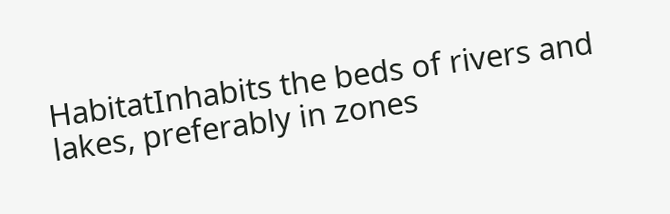HabitatInhabits the beds of rivers and lakes, preferably in zones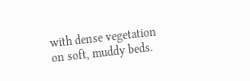with dense vegetation on soft, muddy beds.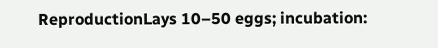ReproductionLays 10–50 eggs; incubation: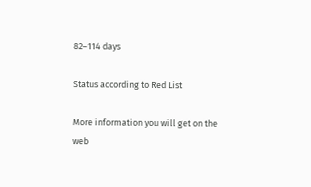82–114 days

Status according to Red List

More information you will get on the web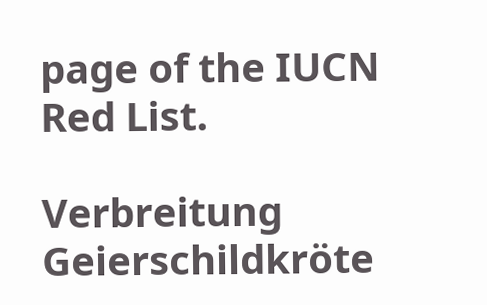page of the IUCN Red List.

Verbreitung Geierschildkröte